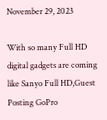November 29, 2023

With so many Full HD digital gadgets are coming like Sanyo Full HD,Guest Posting GoPro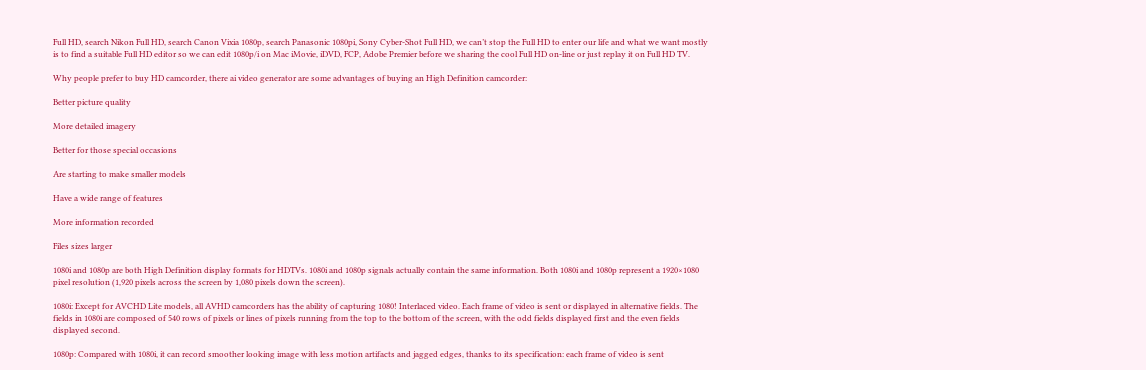Full HD, search Nikon Full HD, search Canon Vixia 1080p, search Panasonic 1080pi, Sony Cyber-Shot Full HD, we can’t stop the Full HD to enter our life and what we want mostly is to find a suitable Full HD editor so we can edit 1080p/i on Mac iMovie, iDVD, FCP, Adobe Premier before we sharing the cool Full HD on-line or just replay it on Full HD TV.

Why people prefer to buy HD camcorder, there ai video generator are some advantages of buying an High Definition camcorder:

Better picture quality

More detailed imagery

Better for those special occasions

Are starting to make smaller models

Have a wide range of features

More information recorded

Files sizes larger

1080i and 1080p are both High Definition display formats for HDTVs. 1080i and 1080p signals actually contain the same information. Both 1080i and 1080p represent a 1920×1080 pixel resolution (1,920 pixels across the screen by 1,080 pixels down the screen).

1080i: Except for AVCHD Lite models, all AVHD camcorders has the ability of capturing 1080! Interlaced video. Each frame of video is sent or displayed in alternative fields. The fields in 1080i are composed of 540 rows of pixels or lines of pixels running from the top to the bottom of the screen, with the odd fields displayed first and the even fields displayed second.

1080p: Compared with 1080i, it can record smoother looking image with less motion artifacts and jagged edges, thanks to its specification: each frame of video is sent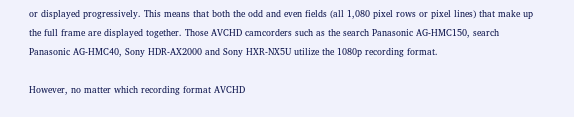or displayed progressively. This means that both the odd and even fields (all 1,080 pixel rows or pixel lines) that make up the full frame are displayed together. Those AVCHD camcorders such as the search Panasonic AG-HMC150, search Panasonic AG-HMC40, Sony HDR-AX2000 and Sony HXR-NX5U utilize the 1080p recording format.

However, no matter which recording format AVCHD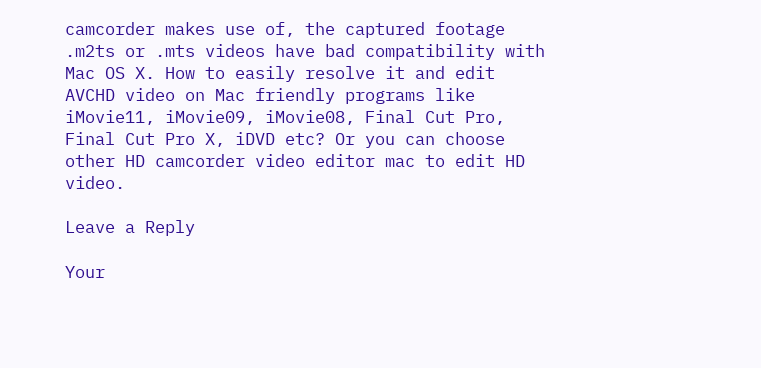camcorder makes use of, the captured footage .m2ts or .mts videos have bad compatibility with Mac OS X. How to easily resolve it and edit AVCHD video on Mac friendly programs like iMovie11, iMovie09, iMovie08, Final Cut Pro, Final Cut Pro X, iDVD etc? Or you can choose other HD camcorder video editor mac to edit HD video.

Leave a Reply

Your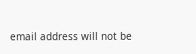email address will not be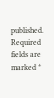published. Required fields are marked *